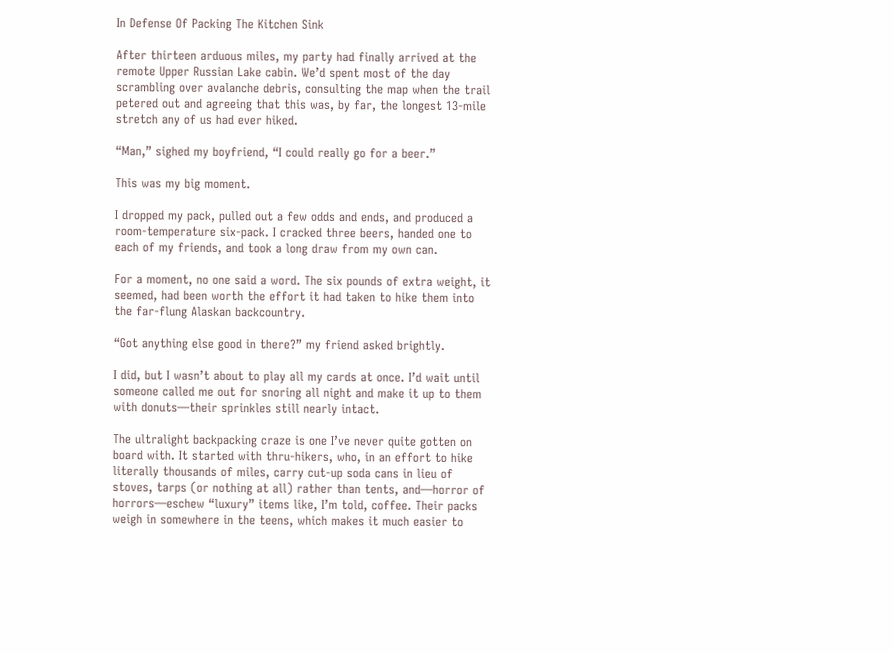In Defense Of Packing The Kitchen Sink

After thirteen arduous miles, my party had finally arrived at the remote Upper Russian Lake cabin. We’d spent most of the day scrambling over avalanche debris, consulting the map when the trail petered out and agreeing that this was, by far, the longest 13-mile stretch any of us had ever hiked.

“Man,” sighed my boyfriend, “I could really go for a beer.”

This was my big moment.

I dropped my pack, pulled out a few odds and ends, and produced a room-temperature six-pack. I cracked three beers, handed one to each of my friends, and took a long draw from my own can.

For a moment, no one said a word. The six pounds of extra weight, it seemed, had been worth the effort it had taken to hike them into the far-flung Alaskan backcountry.

“Got anything else good in there?” my friend asked brightly.

I did, but I wasn’t about to play all my cards at once. I’d wait until someone called me out for snoring all night and make it up to them with donuts—their sprinkles still nearly intact.

The ultralight backpacking craze is one I’ve never quite gotten on board with. It started with thru-hikers, who, in an effort to hike literally thousands of miles, carry cut-up soda cans in lieu of stoves, tarps (or nothing at all) rather than tents, and—horror of horrors—eschew “luxury” items like, I’m told, coffee. Their packs weigh in somewhere in the teens, which makes it much easier to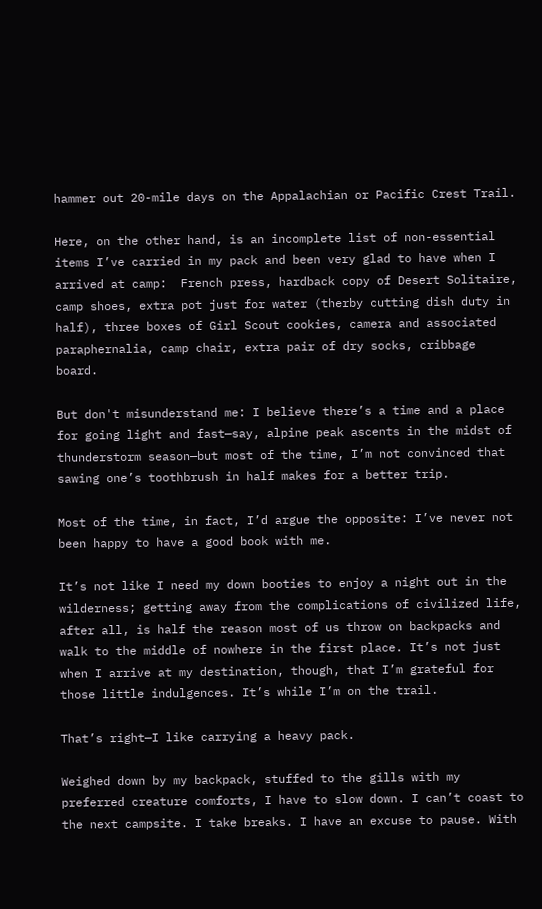hammer out 20-mile days on the Appalachian or Pacific Crest Trail.

Here, on the other hand, is an incomplete list of non-essential items I’ve carried in my pack and been very glad to have when I arrived at camp:  French press, hardback copy of Desert Solitaire, camp shoes, extra pot just for water (therby cutting dish duty in half), three boxes of Girl Scout cookies, camera and associated paraphernalia, camp chair, extra pair of dry socks, cribbage board.

But don't misunderstand me: I believe there’s a time and a place for going light and fast—say, alpine peak ascents in the midst of thunderstorm season—but most of the time, I’m not convinced that sawing one’s toothbrush in half makes for a better trip.

Most of the time, in fact, I’d argue the opposite: I’ve never not been happy to have a good book with me.

It’s not like I need my down booties to enjoy a night out in the wilderness; getting away from the complications of civilized life, after all, is half the reason most of us throw on backpacks and walk to the middle of nowhere in the first place. It’s not just when I arrive at my destination, though, that I’m grateful for those little indulgences. It’s while I’m on the trail.

That’s right—I like carrying a heavy pack.

Weighed down by my backpack, stuffed to the gills with my preferred creature comforts, I have to slow down. I can’t coast to the next campsite. I take breaks. I have an excuse to pause. With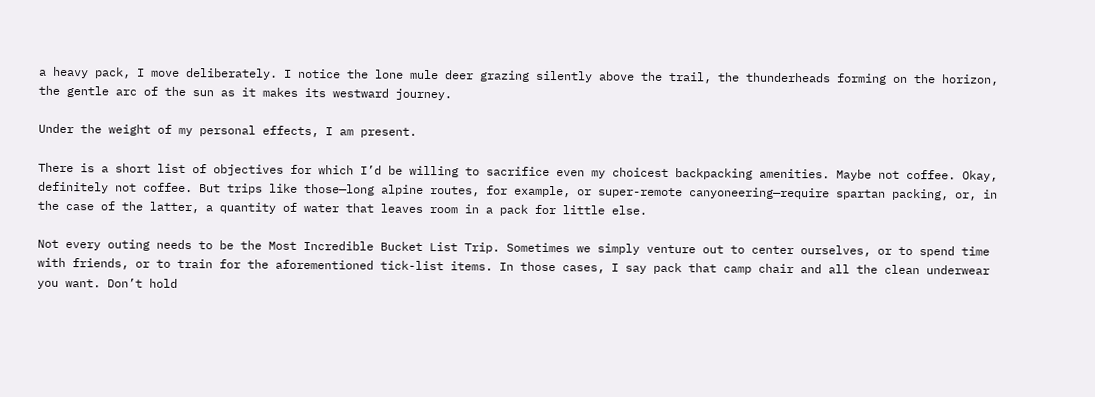a heavy pack, I move deliberately. I notice the lone mule deer grazing silently above the trail, the thunderheads forming on the horizon, the gentle arc of the sun as it makes its westward journey.

Under the weight of my personal effects, I am present.

There is a short list of objectives for which I’d be willing to sacrifice even my choicest backpacking amenities. Maybe not coffee. Okay, definitely not coffee. But trips like those—long alpine routes, for example, or super-remote canyoneering—require spartan packing, or, in the case of the latter, a quantity of water that leaves room in a pack for little else.

Not every outing needs to be the Most Incredible Bucket List Trip. Sometimes we simply venture out to center ourselves, or to spend time with friends, or to train for the aforementioned tick-list items. In those cases, I say pack that camp chair and all the clean underwear you want. Don’t hold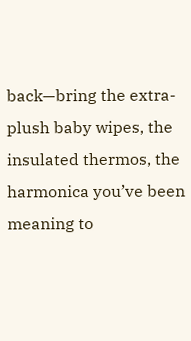back—bring the extra-plush baby wipes, the insulated thermos, the harmonica you’ve been meaning to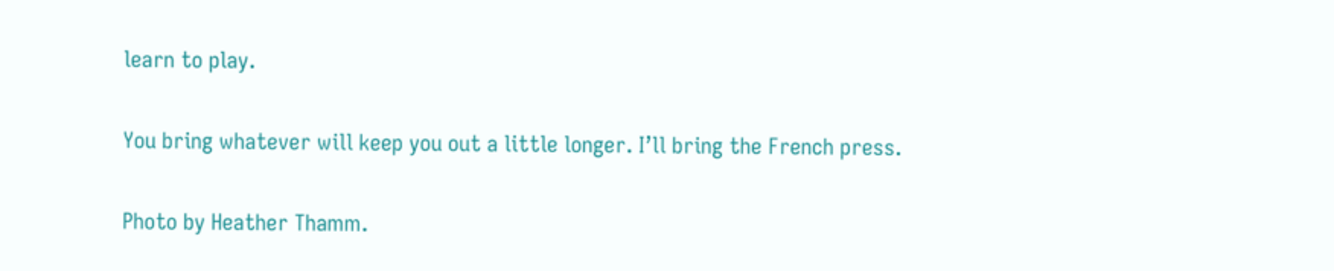learn to play.

You bring whatever will keep you out a little longer. I’ll bring the French press.

Photo by Heather Thamm.